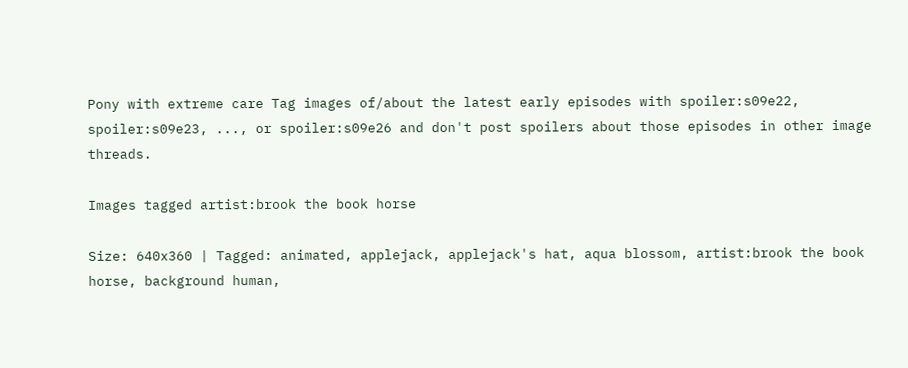Pony with extreme care Tag images of/about the latest early episodes with spoiler:s09e22, spoiler:s09e23, ..., or spoiler:s09e26 and don't post spoilers about those episodes in other image threads.

Images tagged artist:brook the book horse

Size: 640x360 | Tagged: animated, applejack, applejack's hat, aqua blossom, artist:brook the book horse, background human,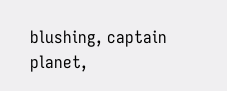blushing, captain planet,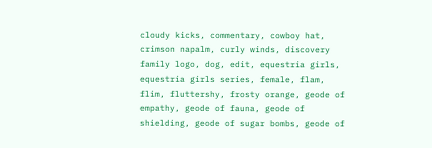cloudy kicks, commentary, cowboy hat, crimson napalm, curly winds, discovery family logo, dog, edit, equestria girls, equestria girls series, female, flam, flim, fluttershy, frosty orange, geode of empathy, geode of fauna, geode of shielding, geode of sugar bombs, geode of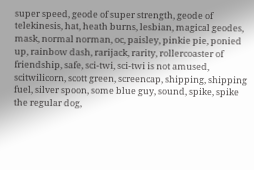super speed, geode of super strength, geode of telekinesis, hat, heath burns, lesbian, magical geodes, mask, normal norman, oc, paisley, pinkie pie, ponied up, rainbow dash, rarijack, rarity, rollercoaster of friendship, safe, sci-twi, sci-twi is not amused, scitwilicorn, scott green, screencap, shipping, shipping fuel, silver spoon, some blue guy, sound, spike, spike the regular dog,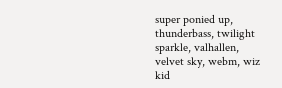super ponied up, thunderbass, twilight sparkle, valhallen, velvet sky, webm, wiz kid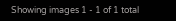Showing images 1 - 1 of 1 total